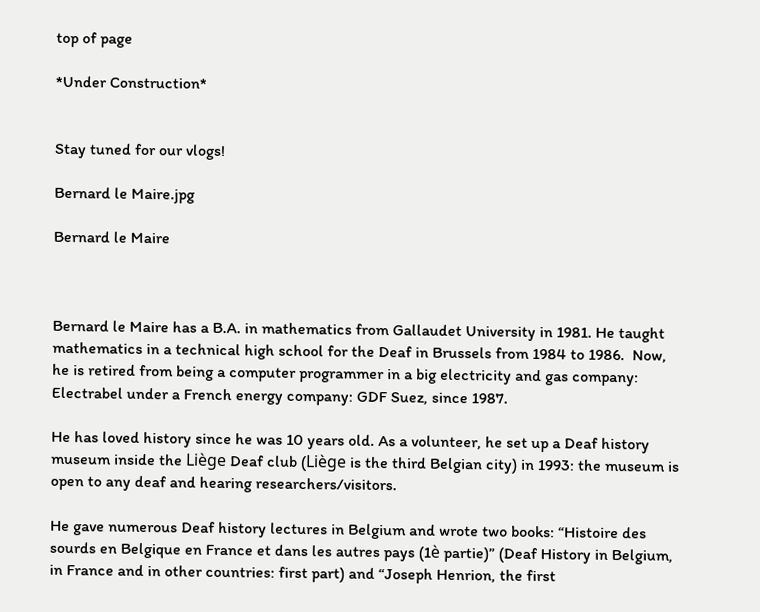top of page

*Under Construction*


Stay tuned for our vlogs!

Bernard le Maire.jpg

Bernard le Maire



Bernard le Maire has a B.A. in mathematics from Gallaudet University in 1981. He taught mathematics in a technical high school for the Deaf in Brussels from 1984 to 1986.  Now, he is retired from being a computer programmer in a big electricity and gas company: Electrabel under a French energy company: GDF Suez, since 1987.

He has loved history since he was 10 years old. As a volunteer, he set up a Deaf history museum inside the Liège Deaf club (Liège is the third Belgian city) in 1993: the museum is open to any deaf and hearing researchers/visitors.

He gave numerous Deaf history lectures in Belgium and wrote two books: “Histoire des sourds en Belgique en France et dans les autres pays (1è partie)” (Deaf History in Belgium, in France and in other countries: first part) and “Joseph Henrion, the first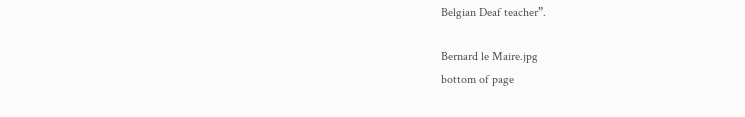Belgian Deaf teacher”.

Bernard le Maire.jpg
bottom of page